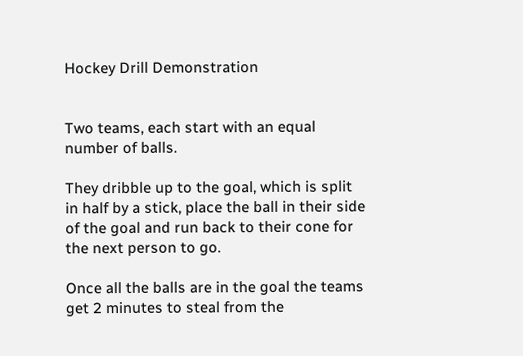Hockey Drill Demonstration


Two teams, each start with an equal number of balls.

They dribble up to the goal, which is split in half by a stick, place the ball in their side of the goal and run back to their cone for the next person to go.

Once all the balls are in the goal the teams get 2 minutes to steal from the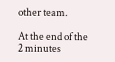other team.

At the end of the 2 minutes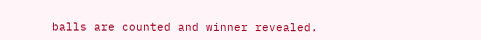balls are counted and winner revealed.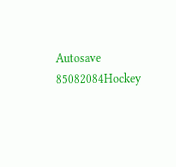Autosave 85082084Hockey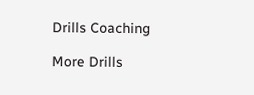Drills Coaching

More Drills